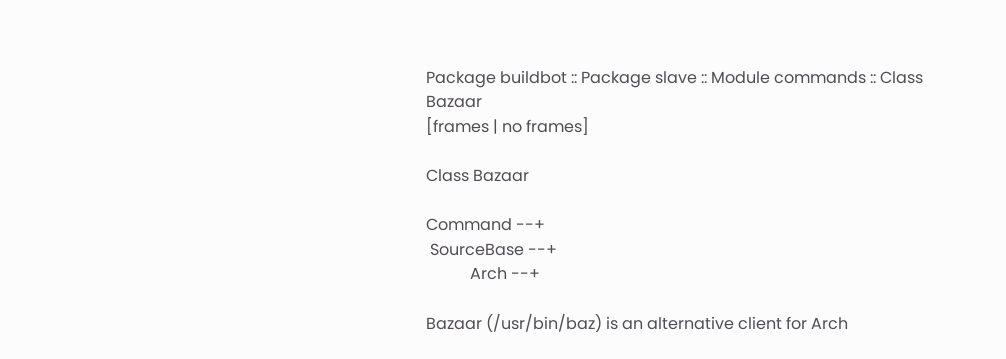Package buildbot :: Package slave :: Module commands :: Class Bazaar
[frames | no frames]

Class Bazaar

Command --+
 SourceBase --+
           Arch --+

Bazaar (/usr/bin/baz) is an alternative client for Arch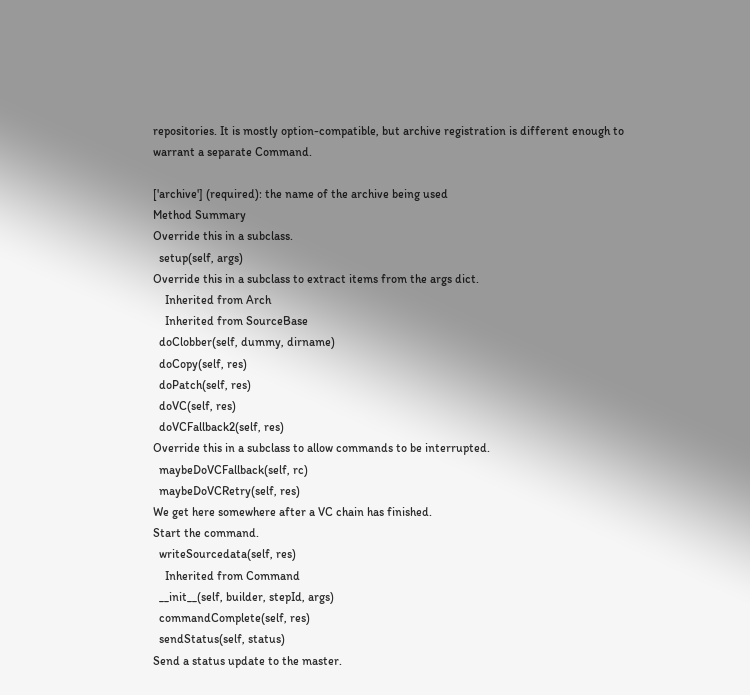repositories. It is mostly option-compatible, but archive registration is different enough to warrant a separate Command.

['archive'] (required): the name of the archive being used
Method Summary
Override this in a subclass.
  setup(self, args)
Override this in a subclass to extract items from the args dict.
    Inherited from Arch
    Inherited from SourceBase
  doClobber(self, dummy, dirname)
  doCopy(self, res)
  doPatch(self, res)
  doVC(self, res)
  doVCFallback2(self, res)
Override this in a subclass to allow commands to be interrupted.
  maybeDoVCFallback(self, rc)
  maybeDoVCRetry(self, res)
We get here somewhere after a VC chain has finished.
Start the command.
  writeSourcedata(self, res)
    Inherited from Command
  __init__(self, builder, stepId, args)
  commandComplete(self, res)
  sendStatus(self, status)
Send a status update to the master.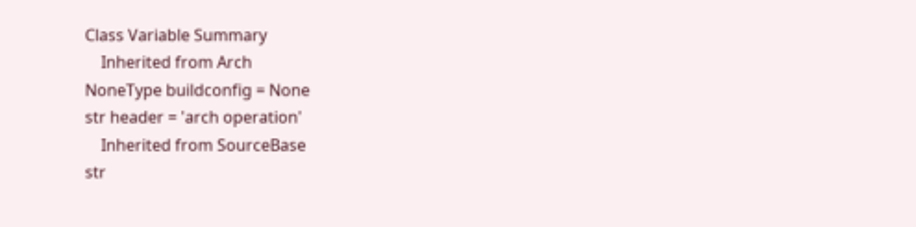Class Variable Summary
    Inherited from Arch
NoneType buildconfig = None
str header = 'arch operation'
    Inherited from SourceBase
str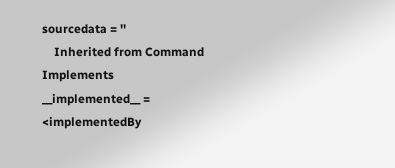sourcedata = ''
    Inherited from Command
Implements __implemented__ = <implementedBy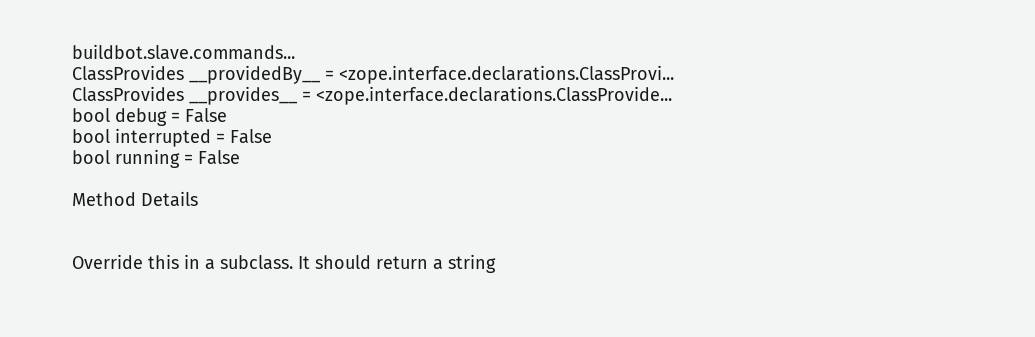buildbot.slave.commands...
ClassProvides __providedBy__ = <zope.interface.declarations.ClassProvi...
ClassProvides __provides__ = <zope.interface.declarations.ClassProvide...
bool debug = False
bool interrupted = False
bool running = False

Method Details


Override this in a subclass. It should return a string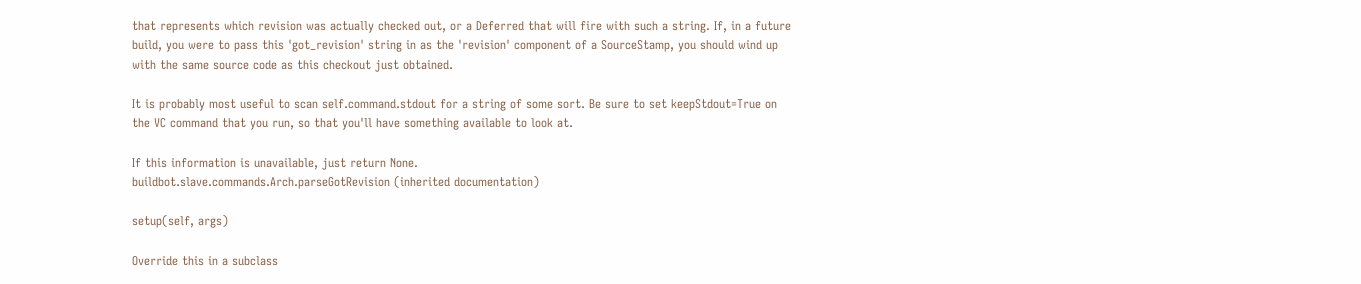that represents which revision was actually checked out, or a Deferred that will fire with such a string. If, in a future build, you were to pass this 'got_revision' string in as the 'revision' component of a SourceStamp, you should wind up with the same source code as this checkout just obtained.

It is probably most useful to scan self.command.stdout for a string of some sort. Be sure to set keepStdout=True on the VC command that you run, so that you'll have something available to look at.

If this information is unavailable, just return None.
buildbot.slave.commands.Arch.parseGotRevision (inherited documentation)

setup(self, args)

Override this in a subclass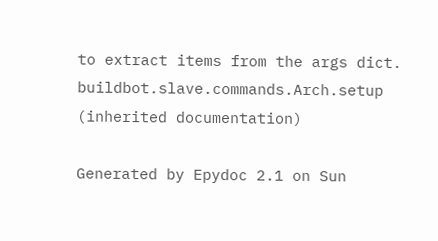to extract items from the args dict.
buildbot.slave.commands.Arch.setup (inherited documentation)

Generated by Epydoc 2.1 on Sun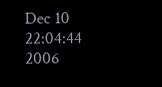Dec 10 22:04:44 2006